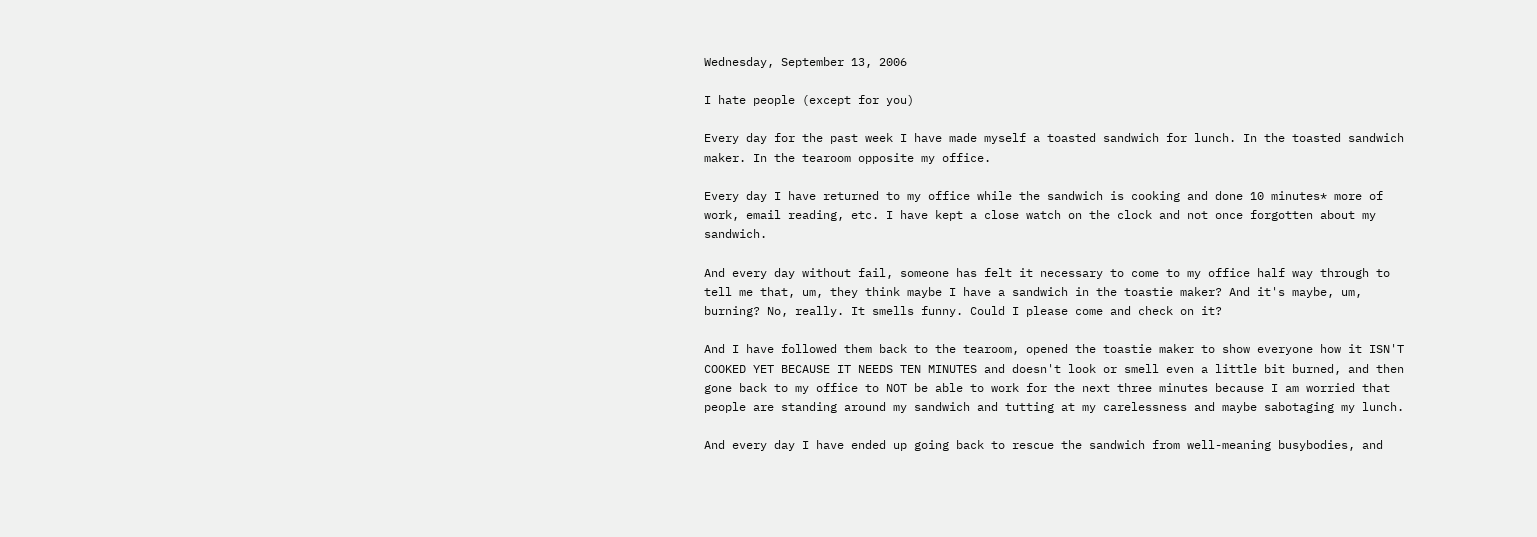Wednesday, September 13, 2006

I hate people (except for you)

Every day for the past week I have made myself a toasted sandwich for lunch. In the toasted sandwich maker. In the tearoom opposite my office.

Every day I have returned to my office while the sandwich is cooking and done 10 minutes* more of work, email reading, etc. I have kept a close watch on the clock and not once forgotten about my sandwich.

And every day without fail, someone has felt it necessary to come to my office half way through to tell me that, um, they think maybe I have a sandwich in the toastie maker? And it's maybe, um, burning? No, really. It smells funny. Could I please come and check on it?

And I have followed them back to the tearoom, opened the toastie maker to show everyone how it ISN'T COOKED YET BECAUSE IT NEEDS TEN MINUTES and doesn't look or smell even a little bit burned, and then gone back to my office to NOT be able to work for the next three minutes because I am worried that people are standing around my sandwich and tutting at my carelessness and maybe sabotaging my lunch.

And every day I have ended up going back to rescue the sandwich from well-meaning busybodies, and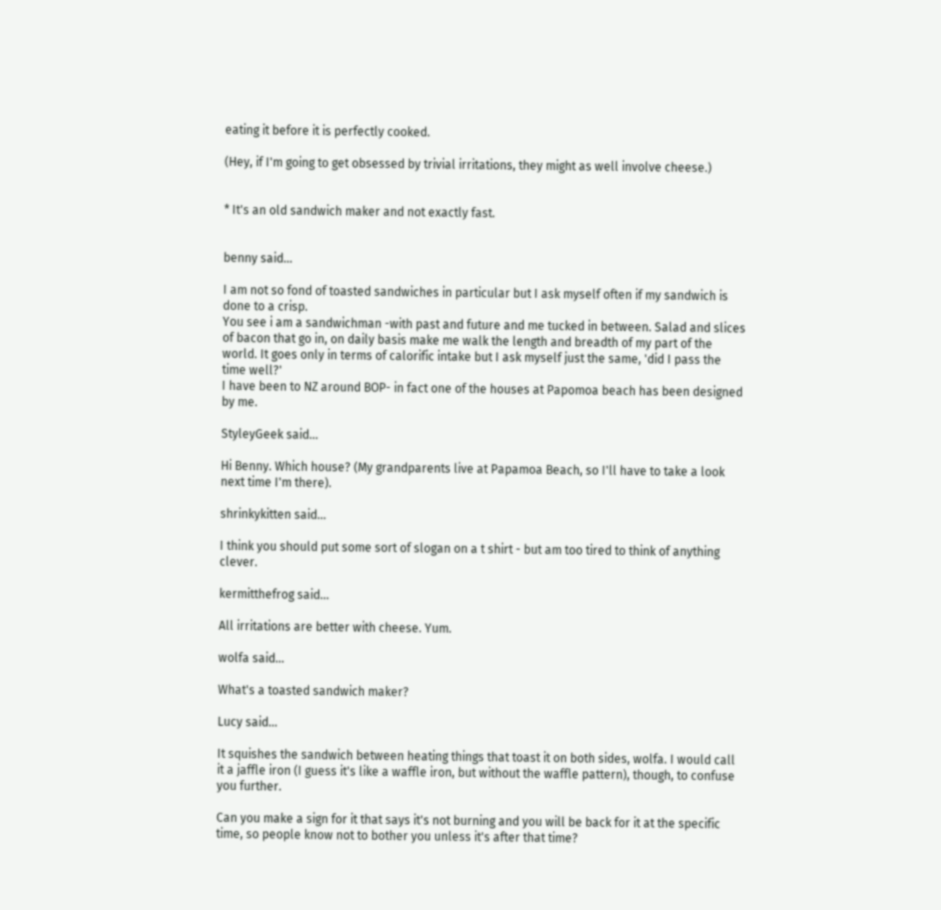eating it before it is perfectly cooked.

(Hey, if I'm going to get obsessed by trivial irritations, they might as well involve cheese.)


* It's an old sandwich maker and not exactly fast.


benny said...

I am not so fond of toasted sandwiches in particular but I ask myself often if my sandwich is done to a crisp.
You see i am a sandwichman -with past and future and me tucked in between. Salad and slices of bacon that go in, on daily basis make me walk the length and breadth of my part of the world. It goes only in terms of calorific intake but I ask myself just the same, 'did I pass the time well?'
I have been to NZ around BOP- in fact one of the houses at Papomoa beach has been designed by me.

StyleyGeek said...

Hi Benny. Which house? (My grandparents live at Papamoa Beach, so I'll have to take a look next time I'm there).

shrinkykitten said...

I think you should put some sort of slogan on a t shirt - but am too tired to think of anything clever.

kermitthefrog said...

All irritations are better with cheese. Yum.

wolfa said...

What's a toasted sandwich maker?

Lucy said...

It squishes the sandwich between heating things that toast it on both sides, wolfa. I would call it a jaffle iron (I guess it's like a waffle iron, but without the waffle pattern), though, to confuse you further.

Can you make a sign for it that says it's not burning and you will be back for it at the specific time, so people know not to bother you unless it's after that time?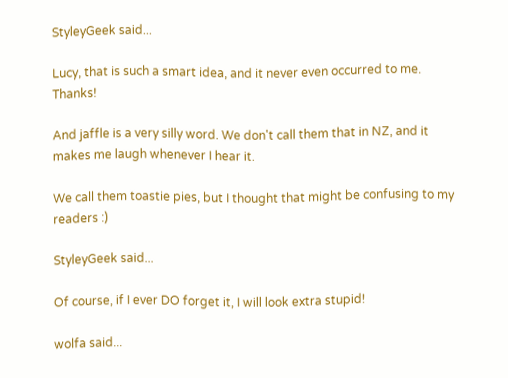StyleyGeek said...

Lucy, that is such a smart idea, and it never even occurred to me. Thanks!

And jaffle is a very silly word. We don't call them that in NZ, and it makes me laugh whenever I hear it.

We call them toastie pies, but I thought that might be confusing to my readers :)

StyleyGeek said...

Of course, if I ever DO forget it, I will look extra stupid!

wolfa said...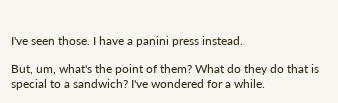I've seen those. I have a panini press instead.

But, um, what's the point of them? What do they do that is special to a sandwich? I've wondered for a while.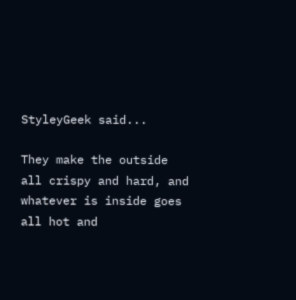StyleyGeek said...

They make the outside all crispy and hard, and whatever is inside goes all hot and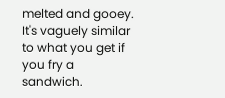melted and gooey. It's vaguely similar to what you get if you fry a sandwich.